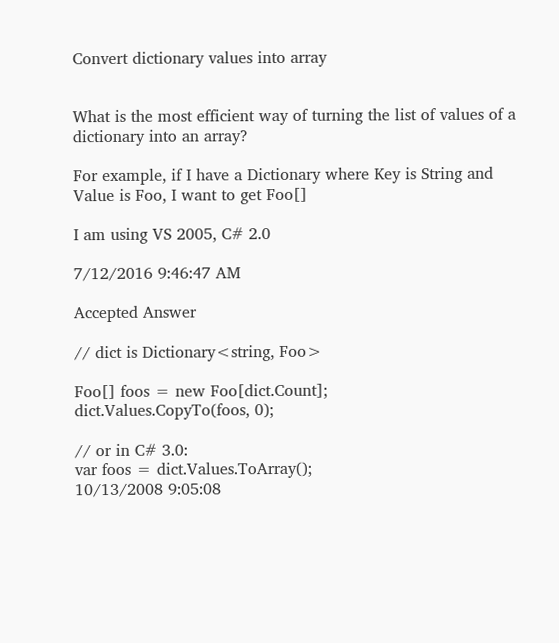Convert dictionary values into array


What is the most efficient way of turning the list of values of a dictionary into an array?

For example, if I have a Dictionary where Key is String and Value is Foo, I want to get Foo[]

I am using VS 2005, C# 2.0

7/12/2016 9:46:47 AM

Accepted Answer

// dict is Dictionary<string, Foo>

Foo[] foos = new Foo[dict.Count];
dict.Values.CopyTo(foos, 0);

// or in C# 3.0:
var foos = dict.Values.ToArray();
10/13/2008 9:05:08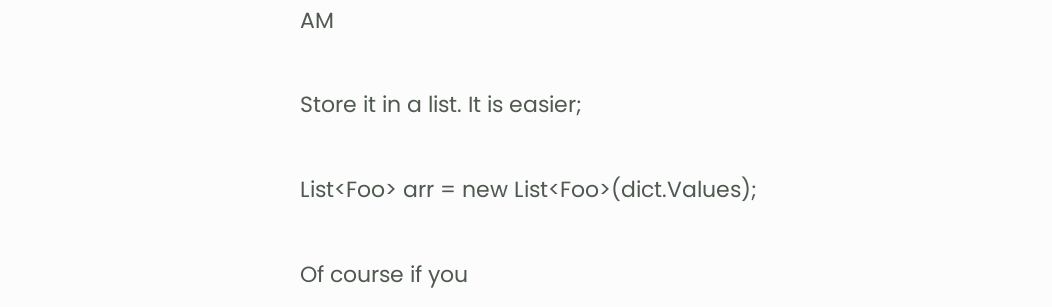AM

Store it in a list. It is easier;

List<Foo> arr = new List<Foo>(dict.Values);

Of course if you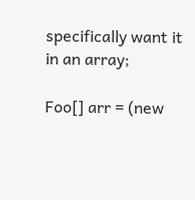specifically want it in an array;

Foo[] arr = (new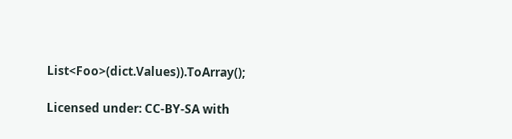List<Foo>(dict.Values)).ToArray();

Licensed under: CC-BY-SA with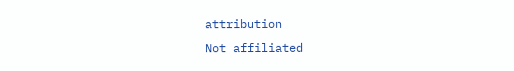attribution
Not affiliated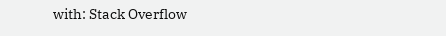with: Stack Overflow